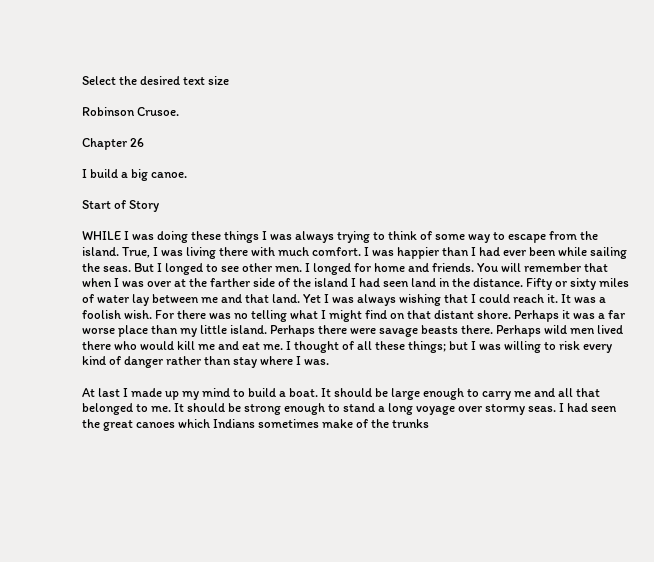Select the desired text size

Robinson Crusoe.

Chapter 26

I build a big canoe.

Start of Story

WHILE I was doing these things I was always trying to think of some way to escape from the island. True, I was living there with much comfort. I was happier than I had ever been while sailing the seas. But I longed to see other men. I longed for home and friends. You will remember that when I was over at the farther side of the island I had seen land in the distance. Fifty or sixty miles of water lay between me and that land. Yet I was always wishing that I could reach it. It was a foolish wish. For there was no telling what I might find on that distant shore. Perhaps it was a far worse place than my little island. Perhaps there were savage beasts there. Perhaps wild men lived there who would kill me and eat me. I thought of all these things; but I was willing to risk every kind of danger rather than stay where I was.

At last I made up my mind to build a boat. It should be large enough to carry me and all that belonged to me. It should be strong enough to stand a long voyage over stormy seas. I had seen the great canoes which Indians sometimes make of the trunks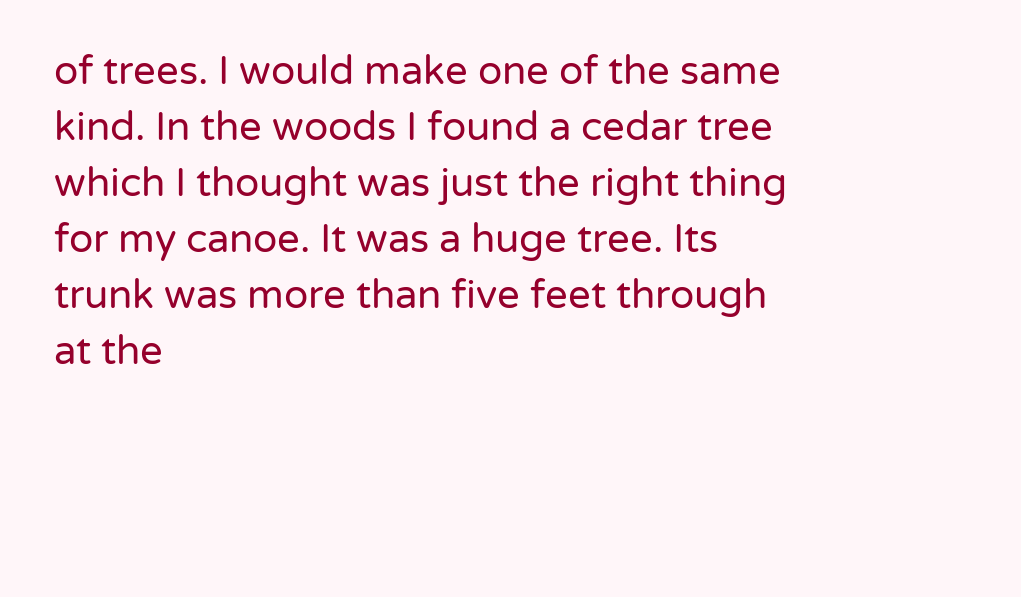of trees. I would make one of the same kind. In the woods I found a cedar tree which I thought was just the right thing for my canoe. It was a huge tree. Its trunk was more than five feet through at the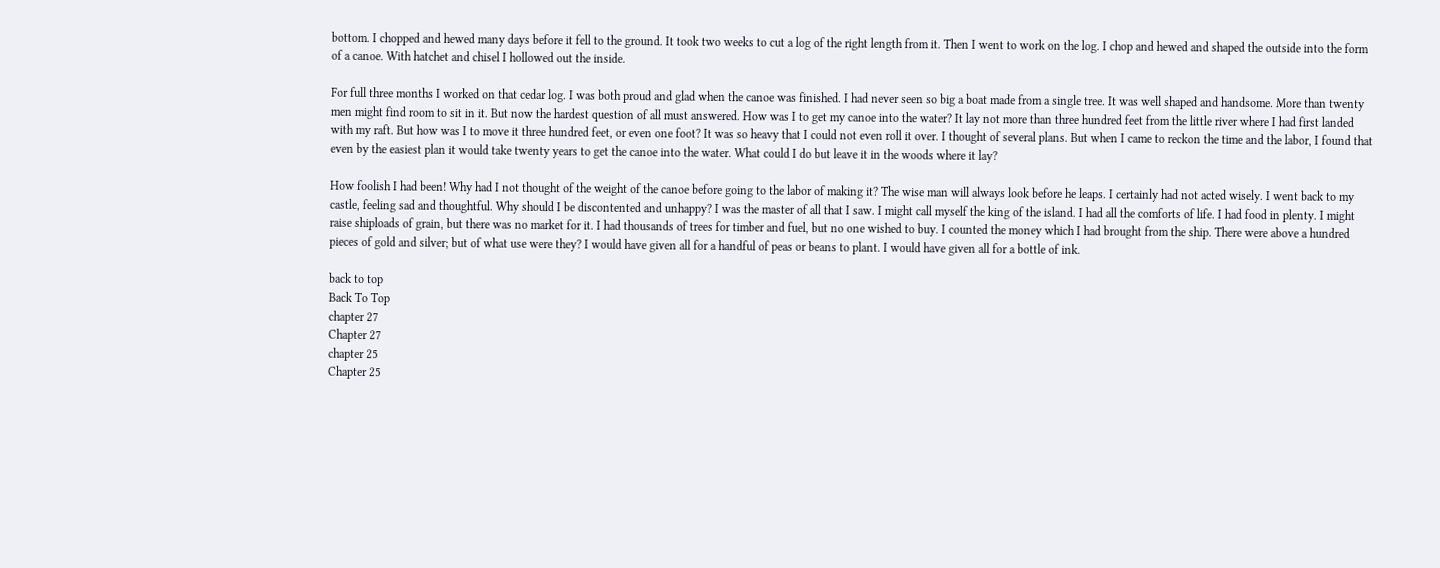bottom. I chopped and hewed many days before it fell to the ground. It took two weeks to cut a log of the right length from it. Then I went to work on the log. I chop and hewed and shaped the outside into the form of a canoe. With hatchet and chisel I hollowed out the inside.

For full three months I worked on that cedar log. I was both proud and glad when the canoe was finished. I had never seen so big a boat made from a single tree. It was well shaped and handsome. More than twenty men might find room to sit in it. But now the hardest question of all must answered. How was I to get my canoe into the water? It lay not more than three hundred feet from the little river where I had first landed with my raft. But how was I to move it three hundred feet, or even one foot? It was so heavy that I could not even roll it over. I thought of several plans. But when I came to reckon the time and the labor, I found that even by the easiest plan it would take twenty years to get the canoe into the water. What could I do but leave it in the woods where it lay?

How foolish I had been! Why had I not thought of the weight of the canoe before going to the labor of making it? The wise man will always look before he leaps. I certainly had not acted wisely. I went back to my castle, feeling sad and thoughtful. Why should I be discontented and unhappy? I was the master of all that I saw. I might call myself the king of the island. I had all the comforts of life. I had food in plenty. I might raise shiploads of grain, but there was no market for it. I had thousands of trees for timber and fuel, but no one wished to buy. I counted the money which I had brought from the ship. There were above a hundred pieces of gold and silver; but of what use were they? I would have given all for a handful of peas or beans to plant. I would have given all for a bottle of ink.

back to top
Back To Top
chapter 27
Chapter 27
chapter 25
Chapter 25